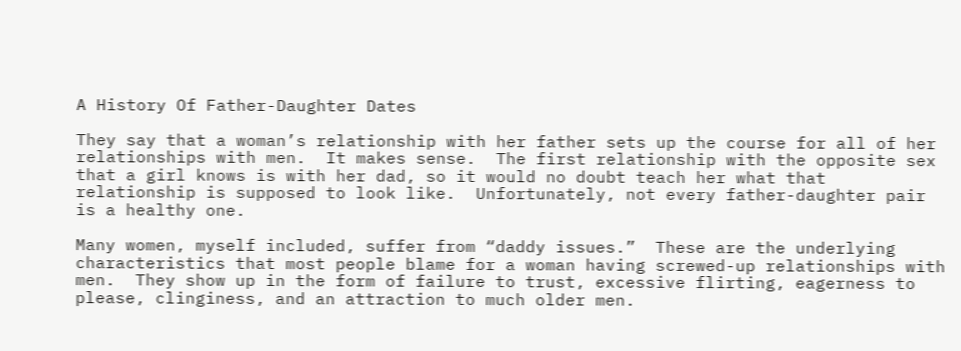A History Of Father-Daughter Dates

They say that a woman’s relationship with her father sets up the course for all of her relationships with men.  It makes sense.  The first relationship with the opposite sex that a girl knows is with her dad, so it would no doubt teach her what that relationship is supposed to look like.  Unfortunately, not every father-daughter pair is a healthy one.

Many women, myself included, suffer from “daddy issues.”  These are the underlying characteristics that most people blame for a woman having screwed-up relationships with men.  They show up in the form of failure to trust, excessive flirting, eagerness to please, clinginess, and an attraction to much older men.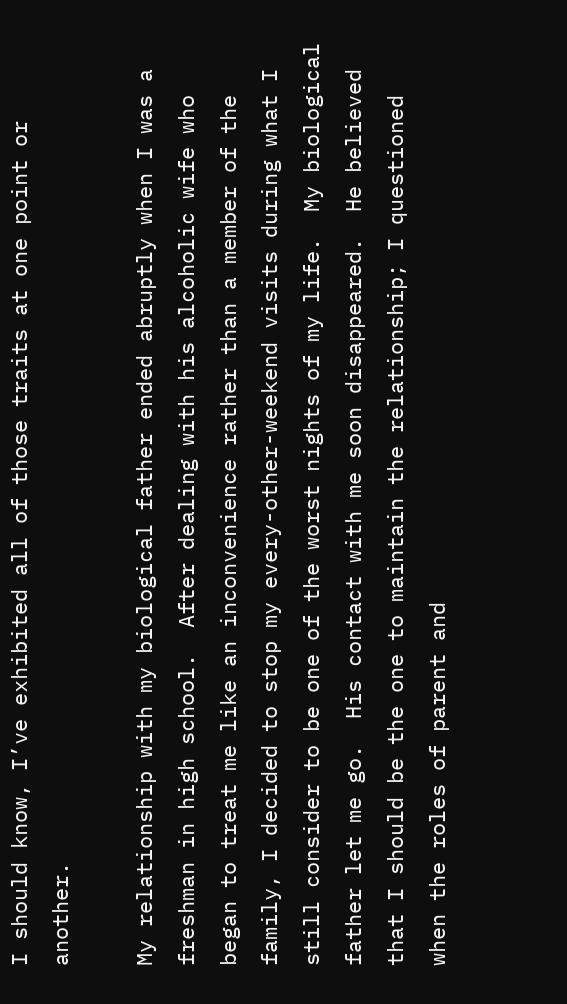I should know, I’ve exhibited all of those traits at one point or another.

My relationship with my biological father ended abruptly when I was a freshman in high school.  After dealing with his alcoholic wife who began to treat me like an inconvenience rather than a member of the family, I decided to stop my every-other-weekend visits during what I still consider to be one of the worst nights of my life.  My biological father let me go.  His contact with me soon disappeared.  He believed that I should be the one to maintain the relationship; I questioned when the roles of parent and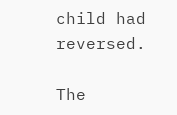child had reversed.

The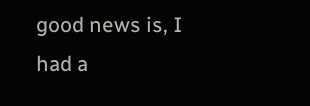good news is, I had a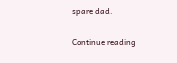spare dad.

Continue reading